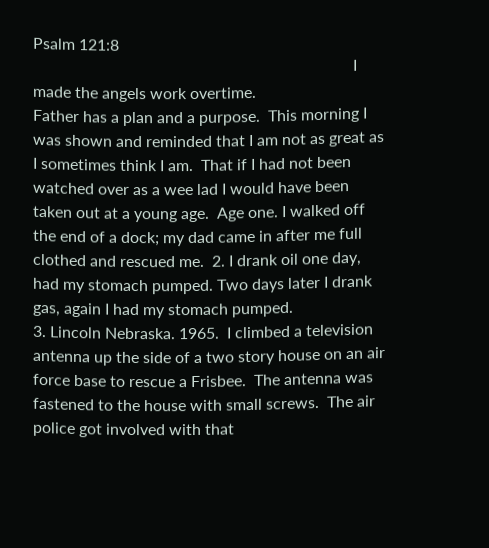Psalm 121:8
                                                                                I made the angels work overtime.
Father has a plan and a purpose.  This morning I was shown and reminded that I am not as great as I sometimes think I am.  That if I had not been watched over as a wee lad I would have been taken out at a young age.  Age one. I walked off the end of a dock; my dad came in after me full clothed and rescued me.  2. I drank oil one day, had my stomach pumped. Two days later I drank gas, again I had my stomach pumped.
3. Lincoln Nebraska. 1965.  I climbed a television antenna up the side of a two story house on an air force base to rescue a Frisbee.  The antenna was fastened to the house with small screws.  The air police got involved with that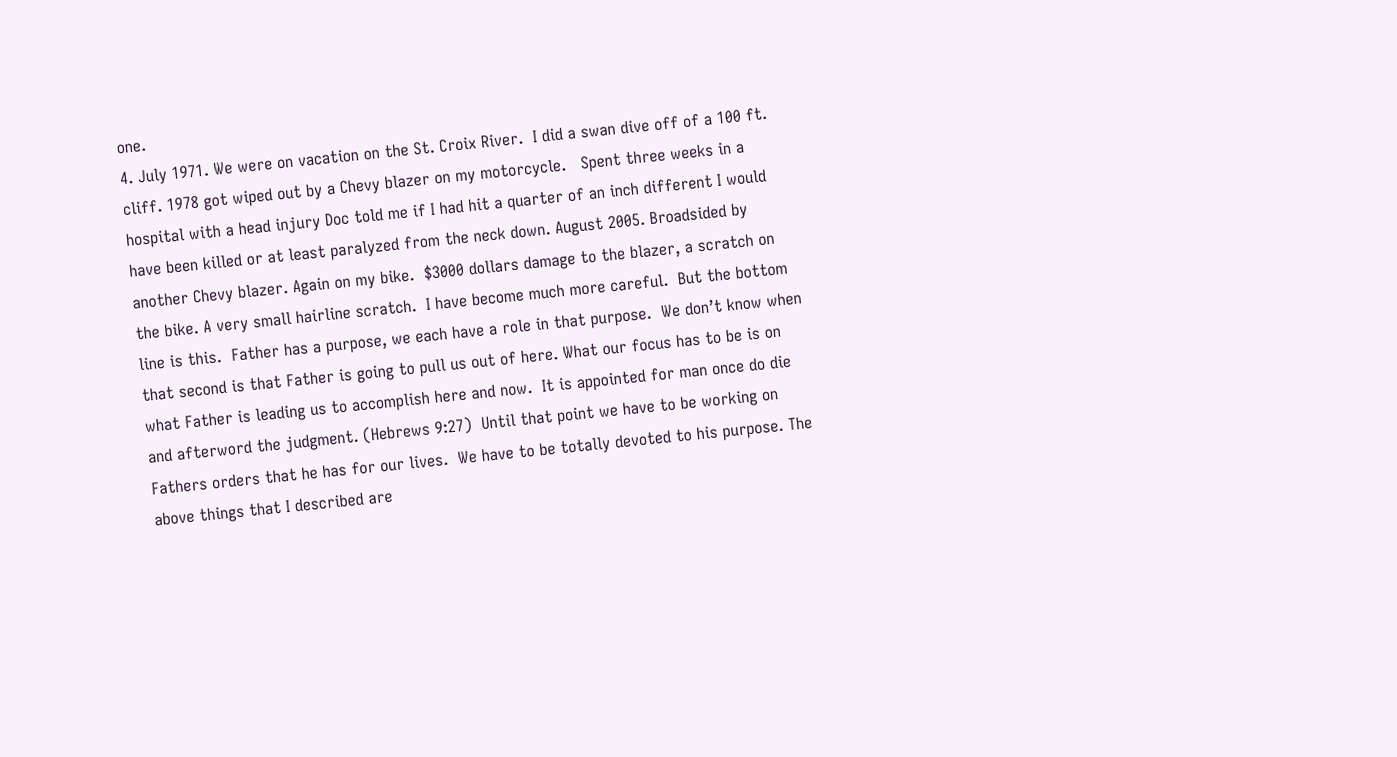one.
4. July 1971. We were on vacation on the St. Croix River.  I did a swan dive off of a 100 ft. cliff. 1978 got wiped out by a Chevy blazer on my motorcycle.   Spent three weeks in a hospital with a head injury Doc told me if I had hit a quarter of an inch different I would have been killed or at least paralyzed from the neck down. August 2005. Broadsided by another Chevy blazer. Again on my bike.  $3000 dollars damage to the blazer, a scratch on the bike. A very small hairline scratch.  I have become much more careful.  But the bottom line is this.  Father has a purpose, we each have a role in that purpose.  We don’t know when that second is that Father is going to pull us out of here. What our focus has to be is on what Father is leading us to accomplish here and now.  It is appointed for man once do die and afterword the judgment. (Hebrews 9:27)  Until that point we have to be working on Fathers orders that he has for our lives.  We have to be totally devoted to his purpose. The above things that I described are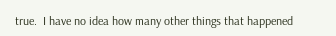true.  I have no idea how many other things that happened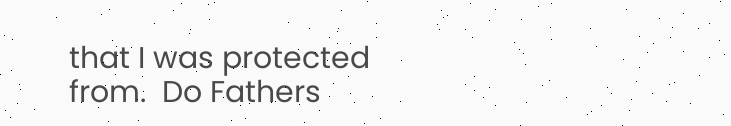that I was protected from.  Do Fathers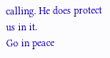calling. He does protect us in it.
Go in peace